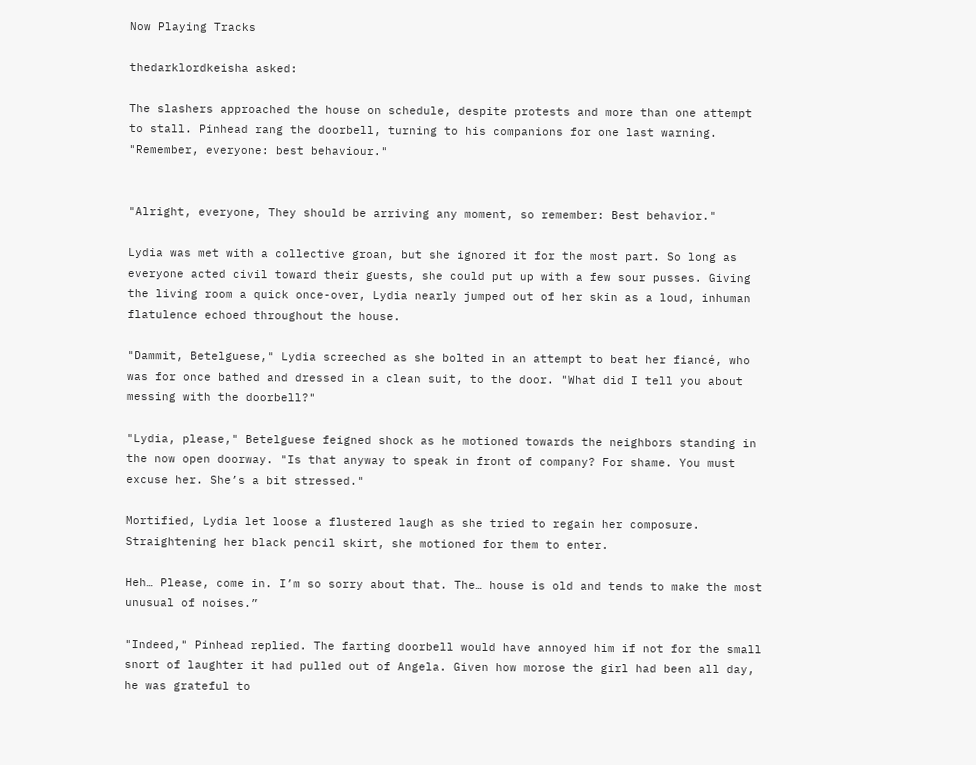Now Playing Tracks

thedarklordkeisha asked:

The slashers approached the house on schedule, despite protests and more than one attempt to stall. Pinhead rang the doorbell, turning to his companions for one last warning. "Remember, everyone: best behaviour."


"Alright, everyone, They should be arriving any moment, so remember: Best behavior."

Lydia was met with a collective groan, but she ignored it for the most part. So long as everyone acted civil toward their guests, she could put up with a few sour pusses. Giving the living room a quick once-over, Lydia nearly jumped out of her skin as a loud, inhuman flatulence echoed throughout the house.

"Dammit, Betelguese," Lydia screeched as she bolted in an attempt to beat her fiancé, who was for once bathed and dressed in a clean suit, to the door. "What did I tell you about messing with the doorbell?"

"Lydia, please," Betelguese feigned shock as he motioned towards the neighbors standing in the now open doorway. "Is that anyway to speak in front of company? For shame. You must excuse her. She’s a bit stressed."

Mortified, Lydia let loose a flustered laugh as she tried to regain her composure. Straightening her black pencil skirt, she motioned for them to enter.

Heh… Please, come in. I’m so sorry about that. The… house is old and tends to make the most unusual of noises.”

"Indeed," Pinhead replied. The farting doorbell would have annoyed him if not for the small snort of laughter it had pulled out of Angela. Given how morose the girl had been all day, he was grateful to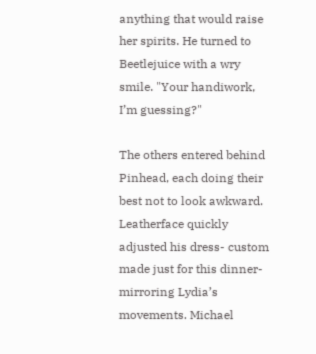anything that would raise her spirits. He turned to Beetlejuice with a wry smile. "Your handiwork, I’m guessing?"

The others entered behind Pinhead, each doing their best not to look awkward. Leatherface quickly adjusted his dress- custom made just for this dinner- mirroring Lydia’s movements. Michael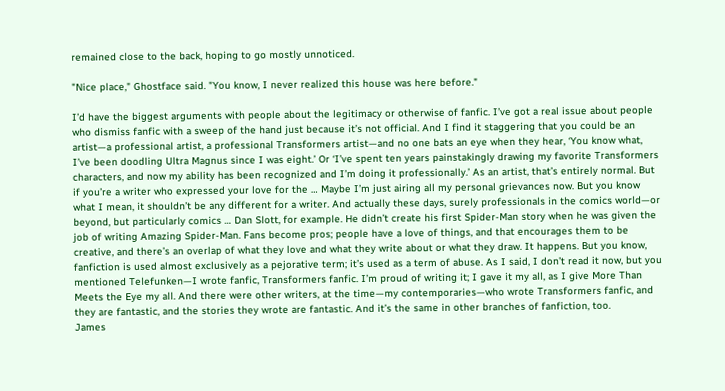remained close to the back, hoping to go mostly unnoticed.

"Nice place," Ghostface said. "You know, I never realized this house was here before."

I’d have the biggest arguments with people about the legitimacy or otherwise of fanfic. I’ve got a real issue about people who dismiss fanfic with a sweep of the hand just because it’s not official. And I find it staggering that you could be an artist—a professional artist, a professional Transformers artist—and no one bats an eye when they hear, ‘You know what, I’ve been doodling Ultra Magnus since I was eight.’ Or ‘I’ve spent ten years painstakingly drawing my favorite Transformers characters, and now my ability has been recognized and I’m doing it professionally.’ As an artist, that’s entirely normal. But if you’re a writer who expressed your love for the … Maybe I’m just airing all my personal grievances now. But you know what I mean, it shouldn’t be any different for a writer. And actually these days, surely professionals in the comics world—or beyond, but particularly comics … Dan Slott, for example. He didn’t create his first Spider-Man story when he was given the job of writing Amazing Spider-Man. Fans become pros; people have a love of things, and that encourages them to be creative, and there’s an overlap of what they love and what they write about or what they draw. It happens. But you know, fanfiction is used almost exclusively as a pejorative term; it’s used as a term of abuse. As I said, I don’t read it now, but you mentioned Telefunken—I wrote fanfic, Transformers fanfic. I’m proud of writing it; I gave it my all, as I give More Than Meets the Eye my all. And there were other writers, at the time—my contemporaries—who wrote Transformers fanfic, and they are fantastic, and the stories they wrote are fantastic. And it’s the same in other branches of fanfiction, too.
James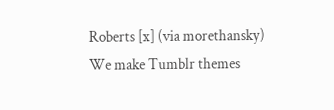Roberts [x] (via morethansky)
We make Tumblr themes